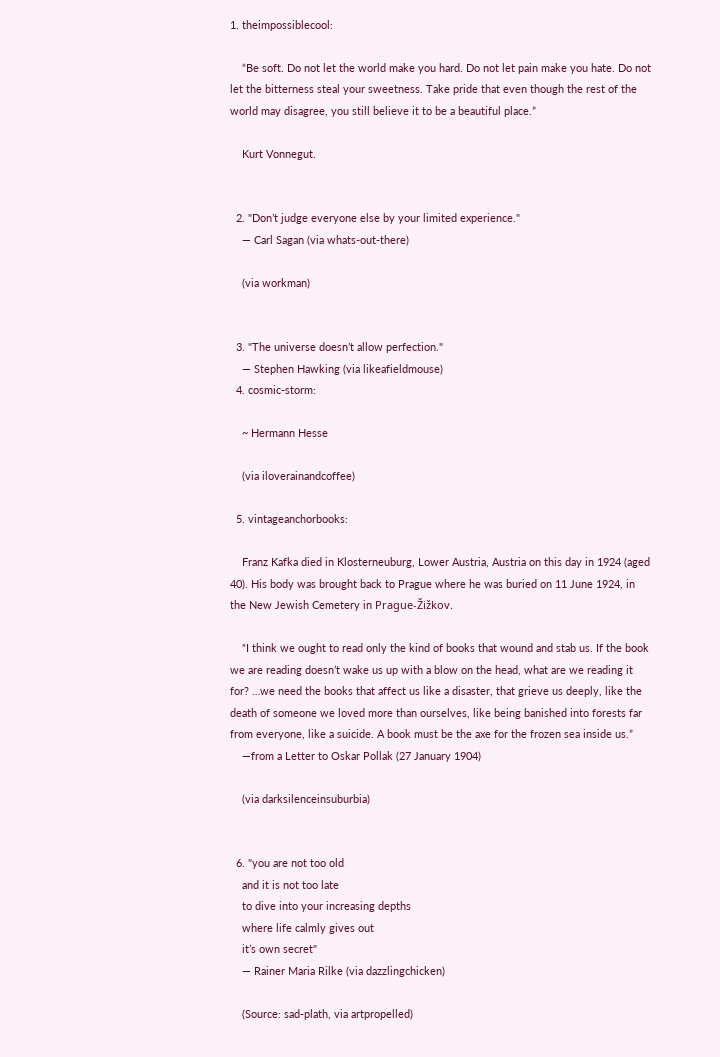1. theimpossiblecool:

    “Be soft. Do not let the world make you hard. Do not let pain make you hate. Do not let the bitterness steal your sweetness. Take pride that even though the rest of the world may disagree, you still believe it to be a beautiful place.”

    Kurt Vonnegut.


  2. "Don’t judge everyone else by your limited experience."
    — Carl Sagan (via whats-out-there)

    (via workman)


  3. "The universe doesn’t allow perfection."
    — Stephen Hawking (via likeafieldmouse)
  4. cosmic-storm:

    ~ Hermann Hesse

    (via iloverainandcoffee)

  5. vintageanchorbooks:

    Franz Kafka died in Klosterneuburg, Lower Austria, Austria on this day in 1924 (aged 40). His body was brought back to Prague where he was buried on 11 June 1924, in the New Jewish Cemetery in Prague-Žižkov.

    “I think we ought to read only the kind of books that wound and stab us. If the book we are reading doesn’t wake us up with a blow on the head, what are we reading it for? …we need the books that affect us like a disaster, that grieve us deeply, like the death of someone we loved more than ourselves, like being banished into forests far from everyone, like a suicide. A book must be the axe for the frozen sea inside us.”
    —from a Letter to Oskar Pollak (27 January 1904)

    (via darksilenceinsuburbia)


  6. "you are not too old
    and it is not too late
    to dive into your increasing depths
    where life calmly gives out
    it’s own secret"
    — Rainer Maria Rilke (via dazzlingchicken)

    (Source: sad-plath, via artpropelled)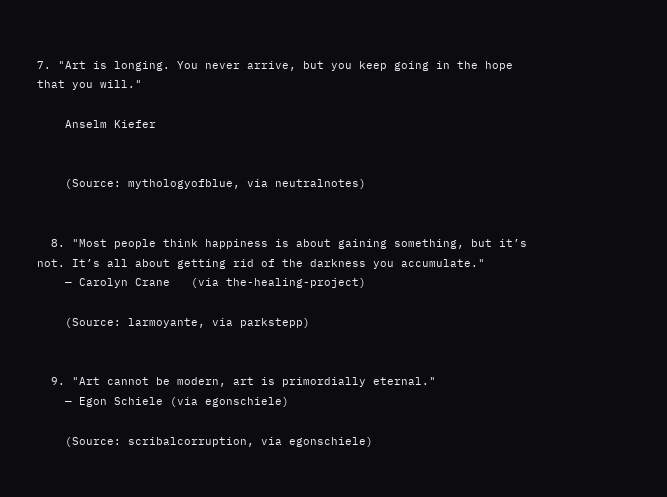7. "Art is longing. You never arrive, but you keep going in the hope that you will."

    Anselm Kiefer


    (Source: mythologyofblue, via neutralnotes)


  8. "Most people think happiness is about gaining something, but it’s not. It’s all about getting rid of the darkness you accumulate."
    — Carolyn Crane   (via the-healing-project)

    (Source: larmoyante, via parkstepp)


  9. "Art cannot be modern, art is primordially eternal."
    — Egon Schiele (via egonschiele)

    (Source: scribalcorruption, via egonschiele)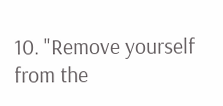10. "Remove yourself from the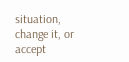situation, change it, or accept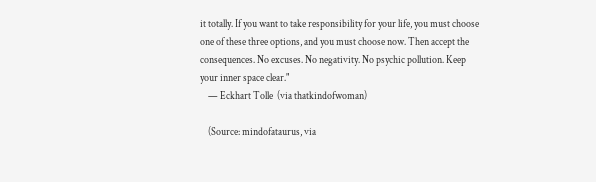it totally. If you want to take responsibility for your life, you must choose one of these three options, and you must choose now. Then accept the consequences. No excuses. No negativity. No psychic pollution. Keep your inner space clear."
    — Eckhart Tolle  (via thatkindofwoman)

    (Source: mindofataurus, via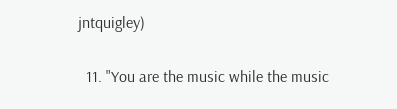jntquigley)


  11. "You are the music while the music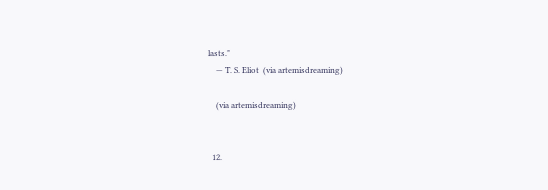lasts."
    — T. S. Eliot  (via artemisdreaming)

    (via artemisdreaming)


  12.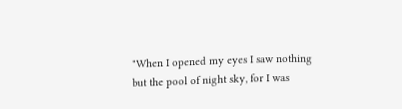"When I opened my eyes I saw nothing but the pool of night sky, for I was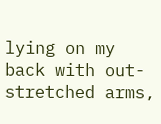lying on my back with out-stretched arms,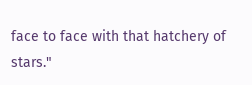face to face with that hatchery of stars."